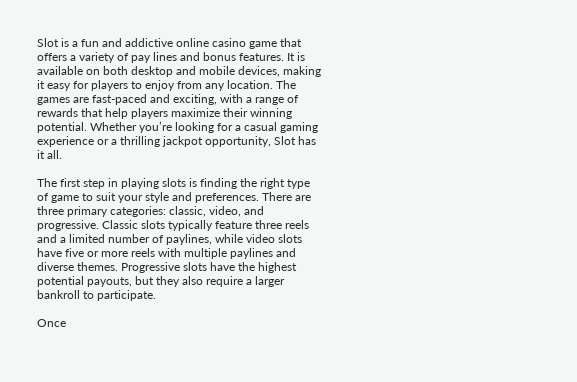Slot is a fun and addictive online casino game that offers a variety of pay lines and bonus features. It is available on both desktop and mobile devices, making it easy for players to enjoy from any location. The games are fast-paced and exciting, with a range of rewards that help players maximize their winning potential. Whether you’re looking for a casual gaming experience or a thrilling jackpot opportunity, Slot has it all.

The first step in playing slots is finding the right type of game to suit your style and preferences. There are three primary categories: classic, video, and progressive. Classic slots typically feature three reels and a limited number of paylines, while video slots have five or more reels with multiple paylines and diverse themes. Progressive slots have the highest potential payouts, but they also require a larger bankroll to participate.

Once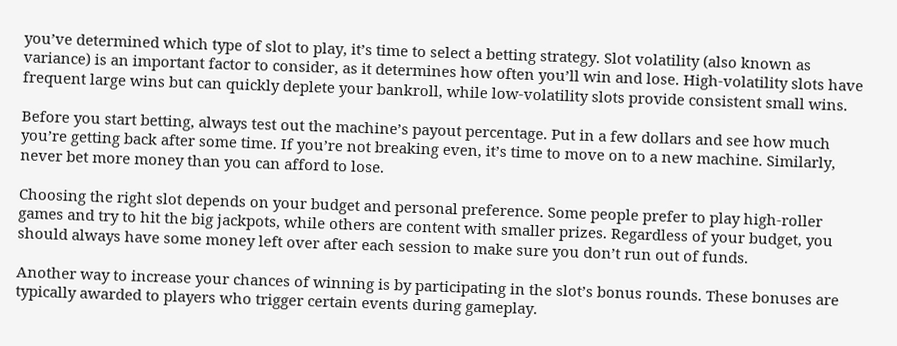you’ve determined which type of slot to play, it’s time to select a betting strategy. Slot volatility (also known as variance) is an important factor to consider, as it determines how often you’ll win and lose. High-volatility slots have frequent large wins but can quickly deplete your bankroll, while low-volatility slots provide consistent small wins.

Before you start betting, always test out the machine’s payout percentage. Put in a few dollars and see how much you’re getting back after some time. If you’re not breaking even, it’s time to move on to a new machine. Similarly, never bet more money than you can afford to lose.

Choosing the right slot depends on your budget and personal preference. Some people prefer to play high-roller games and try to hit the big jackpots, while others are content with smaller prizes. Regardless of your budget, you should always have some money left over after each session to make sure you don’t run out of funds.

Another way to increase your chances of winning is by participating in the slot’s bonus rounds. These bonuses are typically awarded to players who trigger certain events during gameplay.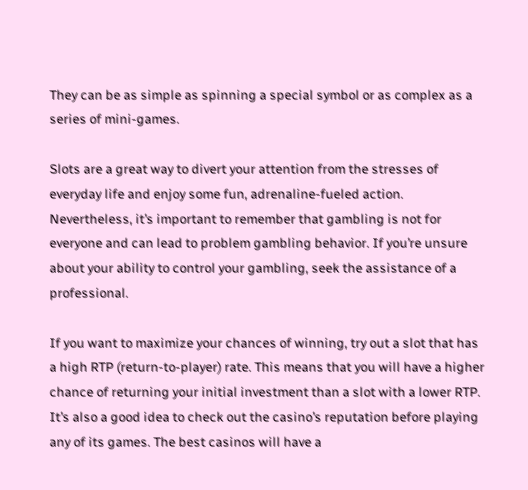They can be as simple as spinning a special symbol or as complex as a series of mini-games.

Slots are a great way to divert your attention from the stresses of everyday life and enjoy some fun, adrenaline-fueled action. Nevertheless, it’s important to remember that gambling is not for everyone and can lead to problem gambling behavior. If you’re unsure about your ability to control your gambling, seek the assistance of a professional.

If you want to maximize your chances of winning, try out a slot that has a high RTP (return-to-player) rate. This means that you will have a higher chance of returning your initial investment than a slot with a lower RTP. It’s also a good idea to check out the casino’s reputation before playing any of its games. The best casinos will have a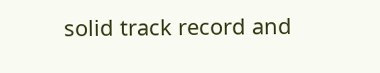solid track record and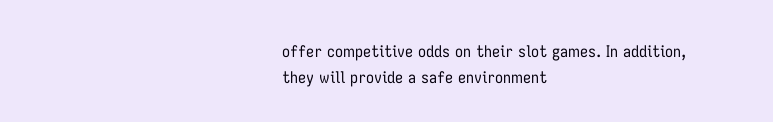offer competitive odds on their slot games. In addition, they will provide a safe environment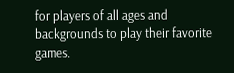for players of all ages and backgrounds to play their favorite games.